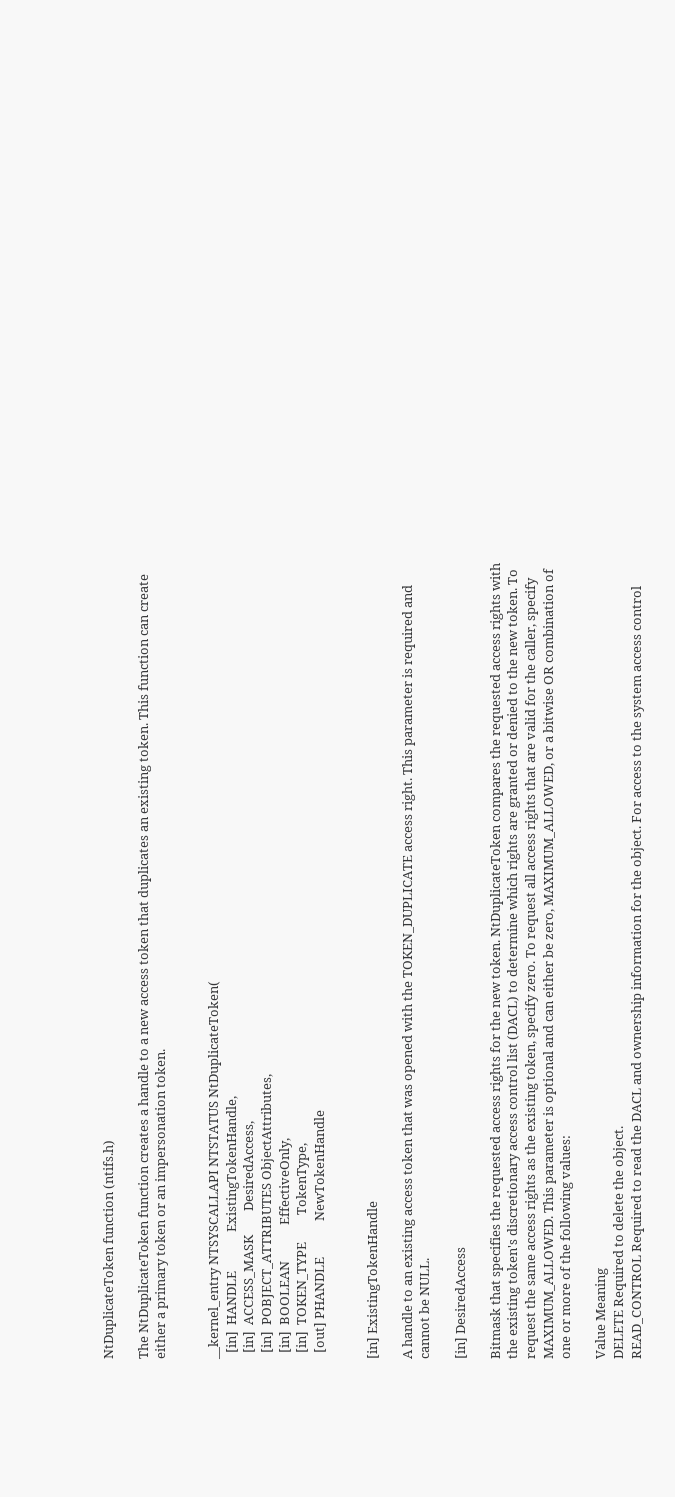NtDuplicateToken function (ntifs.h)

The NtDuplicateToken function creates a handle to a new access token that duplicates an existing token. This function can create either a primary token or an impersonation token.


__kernel_entry NTSYSCALLAPI NTSTATUS NtDuplicateToken(
  [in]  HANDLE             ExistingTokenHandle,
  [in]  ACCESS_MASK        DesiredAccess,
  [in]  POBJECT_ATTRIBUTES ObjectAttributes,
  [in]  BOOLEAN            EffectiveOnly,
  [in]  TOKEN_TYPE         TokenType,
  [out] PHANDLE            NewTokenHandle


[in] ExistingTokenHandle

A handle to an existing access token that was opened with the TOKEN_DUPLICATE access right. This parameter is required and cannot be NULL.

[in] DesiredAccess

Bitmask that specifies the requested access rights for the new token. NtDuplicateToken compares the requested access rights with the existing token's discretionary access control list (DACL) to determine which rights are granted or denied to the new token. To request the same access rights as the existing token, specify zero. To request all access rights that are valid for the caller, specify MAXIMUM_ALLOWED. This parameter is optional and can either be zero, MAXIMUM_ALLOWED, or a bitwise OR combination of one or more of the following values:

Value Meaning
DELETE Required to delete the object.
READ_CONTROL Required to read the DACL and ownership information for the object. For access to the system access control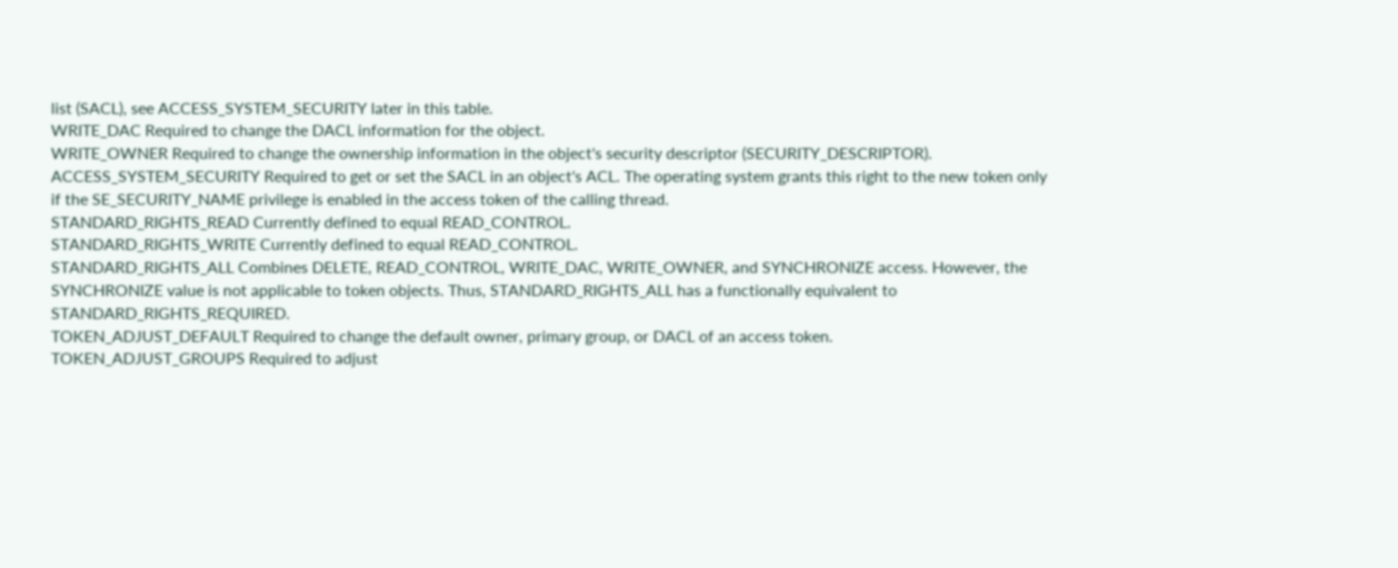list (SACL), see ACCESS_SYSTEM_SECURITY later in this table.
WRITE_DAC Required to change the DACL information for the object.
WRITE_OWNER Required to change the ownership information in the object's security descriptor (SECURITY_DESCRIPTOR).
ACCESS_SYSTEM_SECURITY Required to get or set the SACL in an object's ACL. The operating system grants this right to the new token only if the SE_SECURITY_NAME privilege is enabled in the access token of the calling thread.
STANDARD_RIGHTS_READ Currently defined to equal READ_CONTROL.
STANDARD_RIGHTS_WRITE Currently defined to equal READ_CONTROL.
STANDARD_RIGHTS_ALL Combines DELETE, READ_CONTROL, WRITE_DAC, WRITE_OWNER, and SYNCHRONIZE access. However, the SYNCHRONIZE value is not applicable to token objects. Thus, STANDARD_RIGHTS_ALL has a functionally equivalent to STANDARD_RIGHTS_REQUIRED.
TOKEN_ADJUST_DEFAULT Required to change the default owner, primary group, or DACL of an access token.
TOKEN_ADJUST_GROUPS Required to adjust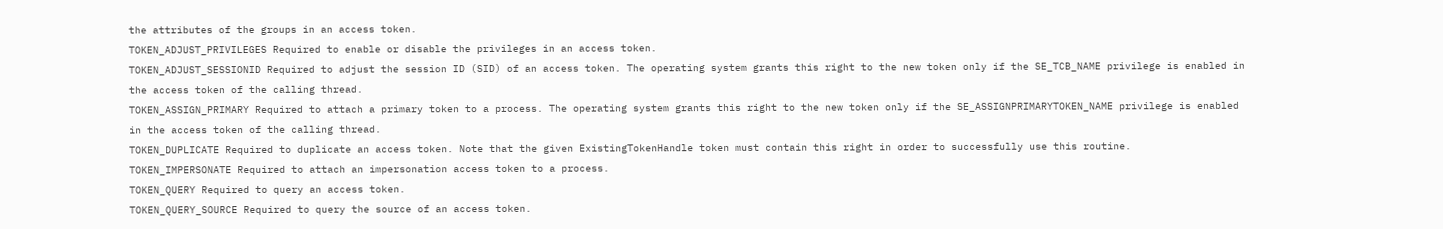the attributes of the groups in an access token.
TOKEN_ADJUST_PRIVILEGES Required to enable or disable the privileges in an access token.
TOKEN_ADJUST_SESSIONID Required to adjust the session ID (SID) of an access token. The operating system grants this right to the new token only if the SE_TCB_NAME privilege is enabled in the access token of the calling thread.
TOKEN_ASSIGN_PRIMARY Required to attach a primary token to a process. The operating system grants this right to the new token only if the SE_ASSIGNPRIMARYTOKEN_NAME privilege is enabled in the access token of the calling thread.
TOKEN_DUPLICATE Required to duplicate an access token. Note that the given ExistingTokenHandle token must contain this right in order to successfully use this routine.
TOKEN_IMPERSONATE Required to attach an impersonation access token to a process.
TOKEN_QUERY Required to query an access token.
TOKEN_QUERY_SOURCE Required to query the source of an access token.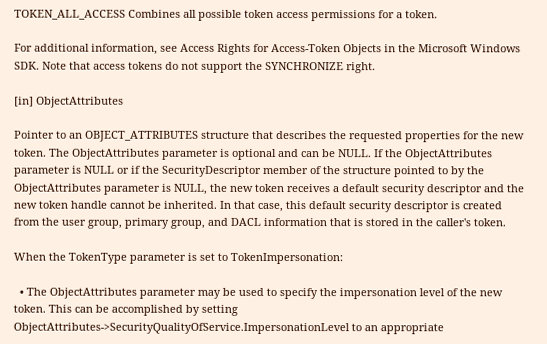TOKEN_ALL_ACCESS Combines all possible token access permissions for a token.

For additional information, see Access Rights for Access-Token Objects in the Microsoft Windows SDK. Note that access tokens do not support the SYNCHRONIZE right.

[in] ObjectAttributes

Pointer to an OBJECT_ATTRIBUTES structure that describes the requested properties for the new token. The ObjectAttributes parameter is optional and can be NULL. If the ObjectAttributes parameter is NULL or if the SecurityDescriptor member of the structure pointed to by the ObjectAttributes parameter is NULL, the new token receives a default security descriptor and the new token handle cannot be inherited. In that case, this default security descriptor is created from the user group, primary group, and DACL information that is stored in the caller's token.

When the TokenType parameter is set to TokenImpersonation:

  • The ObjectAttributes parameter may be used to specify the impersonation level of the new token. This can be accomplished by setting ObjectAttributes->SecurityQualityOfService.ImpersonationLevel to an appropriate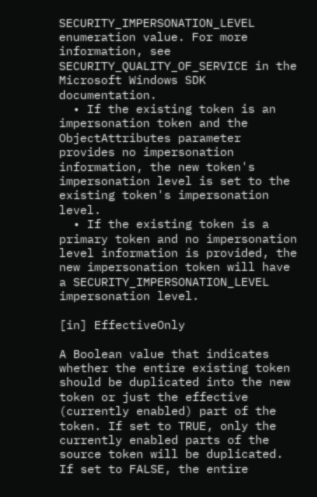SECURITY_IMPERSONATION_LEVEL enumeration value. For more information, see SECURITY_QUALITY_OF_SERVICE in the Microsoft Windows SDK documentation.
  • If the existing token is an impersonation token and the ObjectAttributes parameter provides no impersonation information, the new token's impersonation level is set to the existing token's impersonation level.
  • If the existing token is a primary token and no impersonation level information is provided, the new impersonation token will have a SECURITY_IMPERSONATION_LEVEL impersonation level.

[in] EffectiveOnly

A Boolean value that indicates whether the entire existing token should be duplicated into the new token or just the effective (currently enabled) part of the token. If set to TRUE, only the currently enabled parts of the source token will be duplicated. If set to FALSE, the entire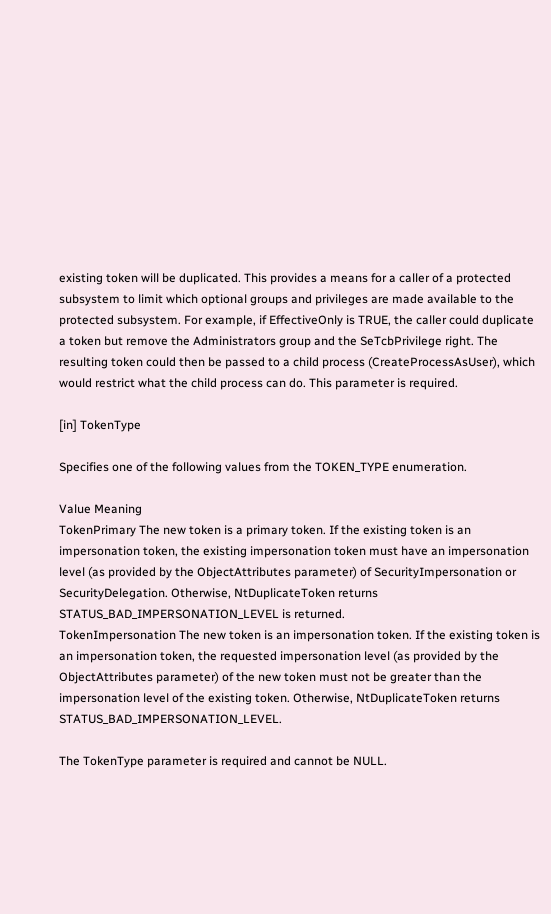existing token will be duplicated. This provides a means for a caller of a protected subsystem to limit which optional groups and privileges are made available to the protected subsystem. For example, if EffectiveOnly is TRUE, the caller could duplicate a token but remove the Administrators group and the SeTcbPrivilege right. The resulting token could then be passed to a child process (CreateProcessAsUser), which would restrict what the child process can do. This parameter is required.

[in] TokenType

Specifies one of the following values from the TOKEN_TYPE enumeration.

Value Meaning
TokenPrimary The new token is a primary token. If the existing token is an impersonation token, the existing impersonation token must have an impersonation level (as provided by the ObjectAttributes parameter) of SecurityImpersonation or SecurityDelegation. Otherwise, NtDuplicateToken returns STATUS_BAD_IMPERSONATION_LEVEL is returned.
TokenImpersonation The new token is an impersonation token. If the existing token is an impersonation token, the requested impersonation level (as provided by the ObjectAttributes parameter) of the new token must not be greater than the impersonation level of the existing token. Otherwise, NtDuplicateToken returns STATUS_BAD_IMPERSONATION_LEVEL.

The TokenType parameter is required and cannot be NULL.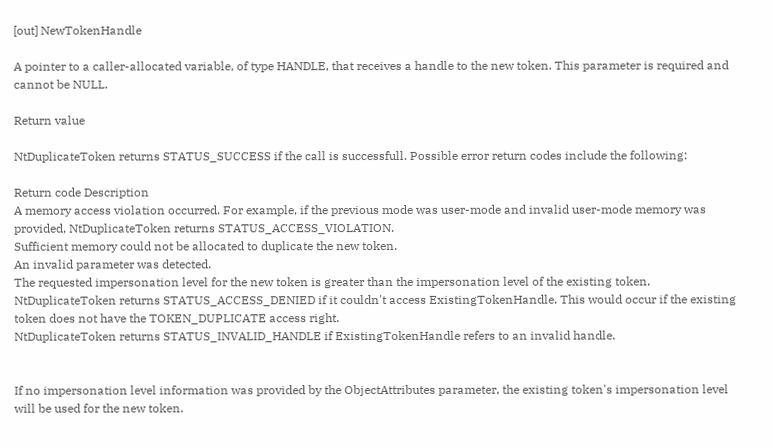[out] NewTokenHandle

A pointer to a caller-allocated variable, of type HANDLE, that receives a handle to the new token. This parameter is required and cannot be NULL.

Return value

NtDuplicateToken returns STATUS_SUCCESS if the call is successfull. Possible error return codes include the following:

Return code Description
A memory access violation occurred. For example, if the previous mode was user-mode and invalid user-mode memory was provided, NtDuplicateToken returns STATUS_ACCESS_VIOLATION.
Sufficient memory could not be allocated to duplicate the new token.
An invalid parameter was detected.
The requested impersonation level for the new token is greater than the impersonation level of the existing token.
NtDuplicateToken returns STATUS_ACCESS_DENIED if it couldn't access ExistingTokenHandle. This would occur if the existing token does not have the TOKEN_DUPLICATE access right.
NtDuplicateToken returns STATUS_INVALID_HANDLE if ExistingTokenHandle refers to an invalid handle.


If no impersonation level information was provided by the ObjectAttributes parameter, the existing token's impersonation level will be used for the new token.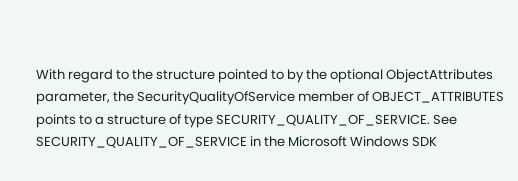With regard to the structure pointed to by the optional ObjectAttributes parameter, the SecurityQualityOfService member of OBJECT_ATTRIBUTES points to a structure of type SECURITY_QUALITY_OF_SERVICE. See SECURITY_QUALITY_OF_SERVICE in the Microsoft Windows SDK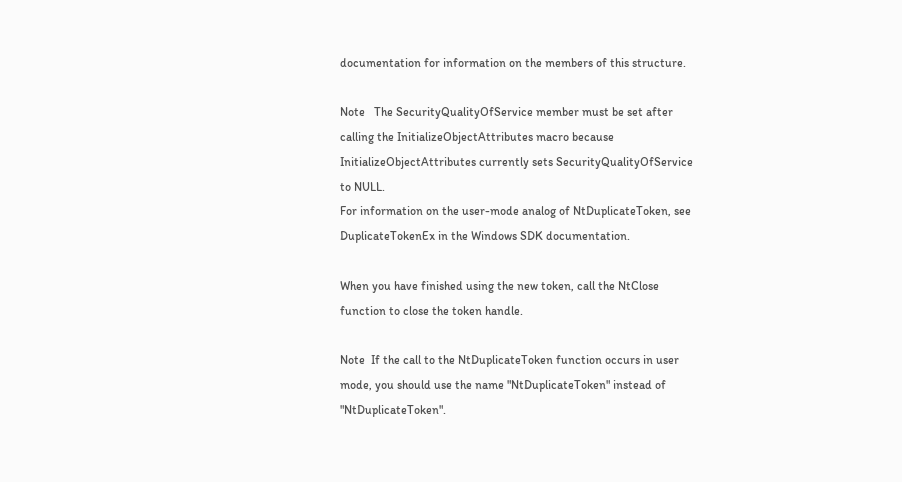documentation for information on the members of this structure.

Note   The SecurityQualityOfService member must be set after calling the InitializeObjectAttributes macro because InitializeObjectAttributes currently sets SecurityQualityOfService to NULL.
For information on the user-mode analog of NtDuplicateToken, see DuplicateTokenEx in the Windows SDK documentation.

When you have finished using the new token, call the NtClose function to close the token handle.

Note  If the call to the NtDuplicateToken function occurs in user mode, you should use the name "NtDuplicateToken" instead of "NtDuplicateToken".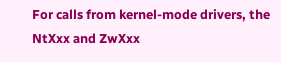For calls from kernel-mode drivers, the NtXxx and ZwXxx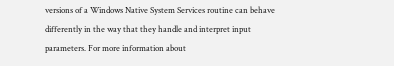versions of a Windows Native System Services routine can behave differently in the way that they handle and interpret input parameters. For more information about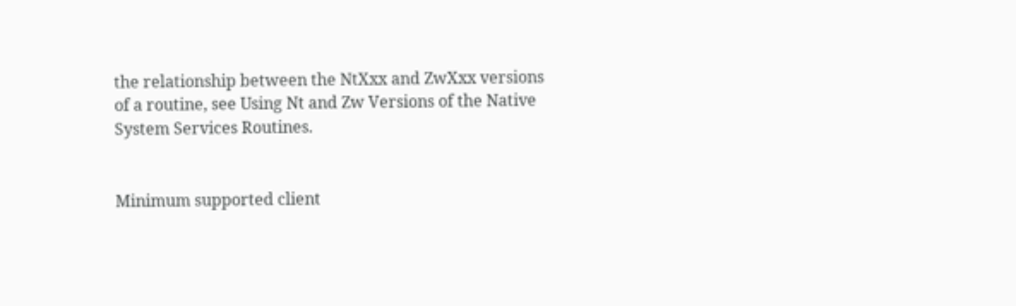the relationship between the NtXxx and ZwXxx versions of a routine, see Using Nt and Zw Versions of the Native System Services Routines.


Minimum supported client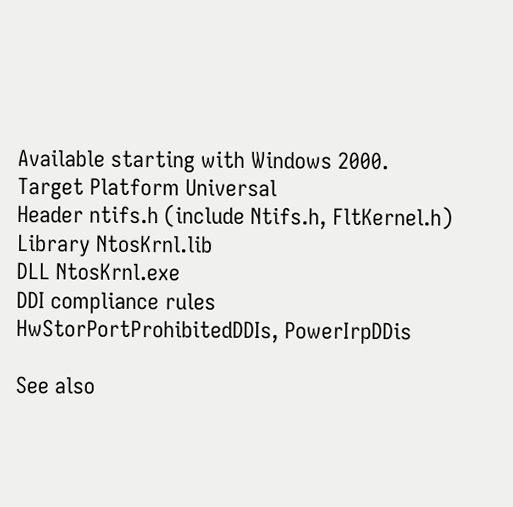Available starting with Windows 2000.
Target Platform Universal
Header ntifs.h (include Ntifs.h, FltKernel.h)
Library NtosKrnl.lib
DLL NtosKrnl.exe
DDI compliance rules HwStorPortProhibitedDDIs, PowerIrpDDis

See also